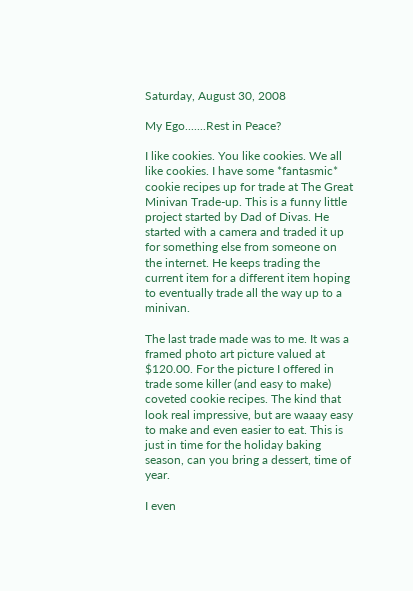Saturday, August 30, 2008

My Ego.......Rest in Peace?

I like cookies. You like cookies. We all like cookies. I have some *fantasmic* cookie recipes up for trade at The Great Minivan Trade-up. This is a funny little project started by Dad of Divas. He started with a camera and traded it up for something else from someone on the internet. He keeps trading the current item for a different item hoping to eventually trade all the way up to a minivan.

The last trade made was to me. It was a framed photo art picture valued at $120.00. For the picture I offered in trade some killer (and easy to make) coveted cookie recipes. The kind that look real impressive, but are waaay easy to make and even easier to eat. This is just in time for the holiday baking season, can you bring a dessert, time of year.

I even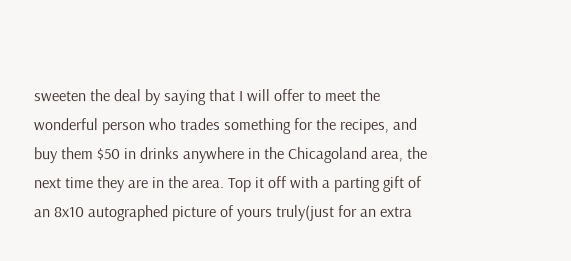sweeten the deal by saying that I will offer to meet the wonderful person who trades something for the recipes, and buy them $50 in drinks anywhere in the Chicagoland area, the next time they are in the area. Top it off with a parting gift of an 8x10 autographed picture of yours truly(just for an extra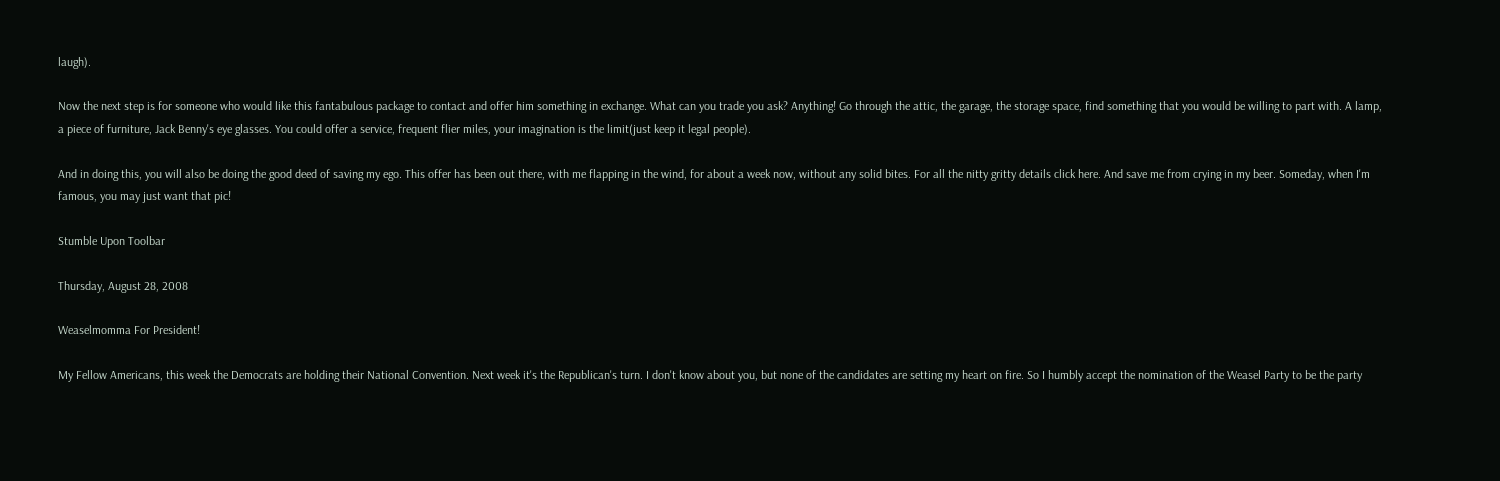laugh).

Now the next step is for someone who would like this fantabulous package to contact and offer him something in exchange. What can you trade you ask? Anything! Go through the attic, the garage, the storage space, find something that you would be willing to part with. A lamp, a piece of furniture, Jack Benny's eye glasses. You could offer a service, frequent flier miles, your imagination is the limit(just keep it legal people).

And in doing this, you will also be doing the good deed of saving my ego. This offer has been out there, with me flapping in the wind, for about a week now, without any solid bites. For all the nitty gritty details click here. And save me from crying in my beer. Someday, when I'm famous, you may just want that pic!

Stumble Upon Toolbar

Thursday, August 28, 2008

Weaselmomma For President!

My Fellow Americans, this week the Democrats are holding their National Convention. Next week it's the Republican's turn. I don't know about you, but none of the candidates are setting my heart on fire. So I humbly accept the nomination of the Weasel Party to be the party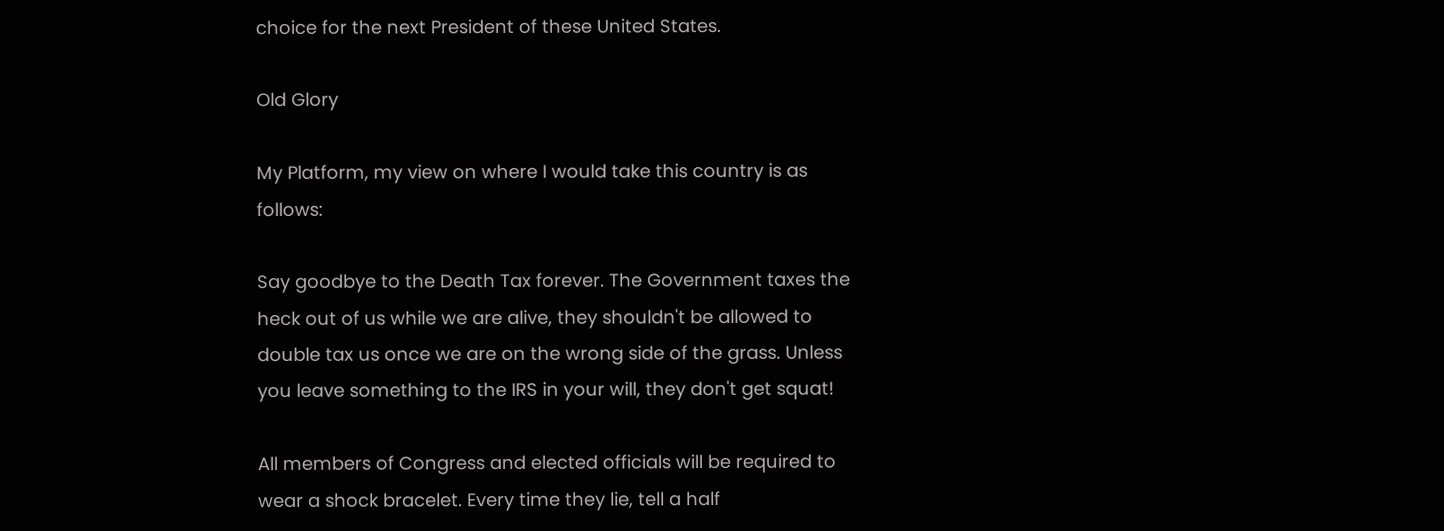choice for the next President of these United States.

Old Glory

My Platform, my view on where I would take this country is as follows:

Say goodbye to the Death Tax forever. The Government taxes the heck out of us while we are alive, they shouldn't be allowed to double tax us once we are on the wrong side of the grass. Unless you leave something to the IRS in your will, they don't get squat!

All members of Congress and elected officials will be required to wear a shock bracelet. Every time they lie, tell a half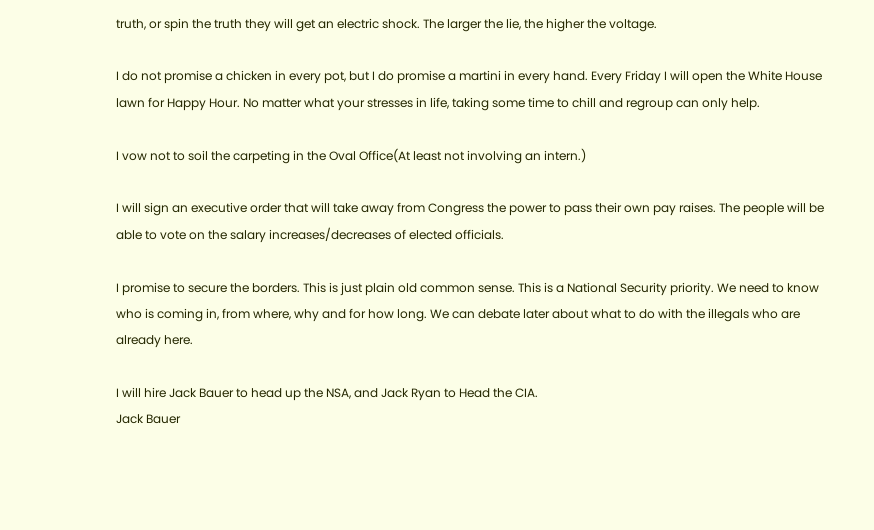truth, or spin the truth they will get an electric shock. The larger the lie, the higher the voltage.

I do not promise a chicken in every pot, but I do promise a martini in every hand. Every Friday I will open the White House lawn for Happy Hour. No matter what your stresses in life, taking some time to chill and regroup can only help.

I vow not to soil the carpeting in the Oval Office(At least not involving an intern.)

I will sign an executive order that will take away from Congress the power to pass their own pay raises. The people will be able to vote on the salary increases/decreases of elected officials.

I promise to secure the borders. This is just plain old common sense. This is a National Security priority. We need to know who is coming in, from where, why and for how long. We can debate later about what to do with the illegals who are already here.

I will hire Jack Bauer to head up the NSA, and Jack Ryan to Head the CIA.
Jack Bauer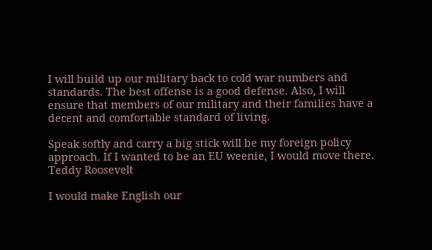I will build up our military back to cold war numbers and standards. The best offense is a good defense. Also, I will ensure that members of our military and their families have a decent and comfortable standard of living.

Speak softly and carry a big stick will be my foreign policy approach. If I wanted to be an EU weenie, I would move there.
Teddy Roosevelt

I would make English our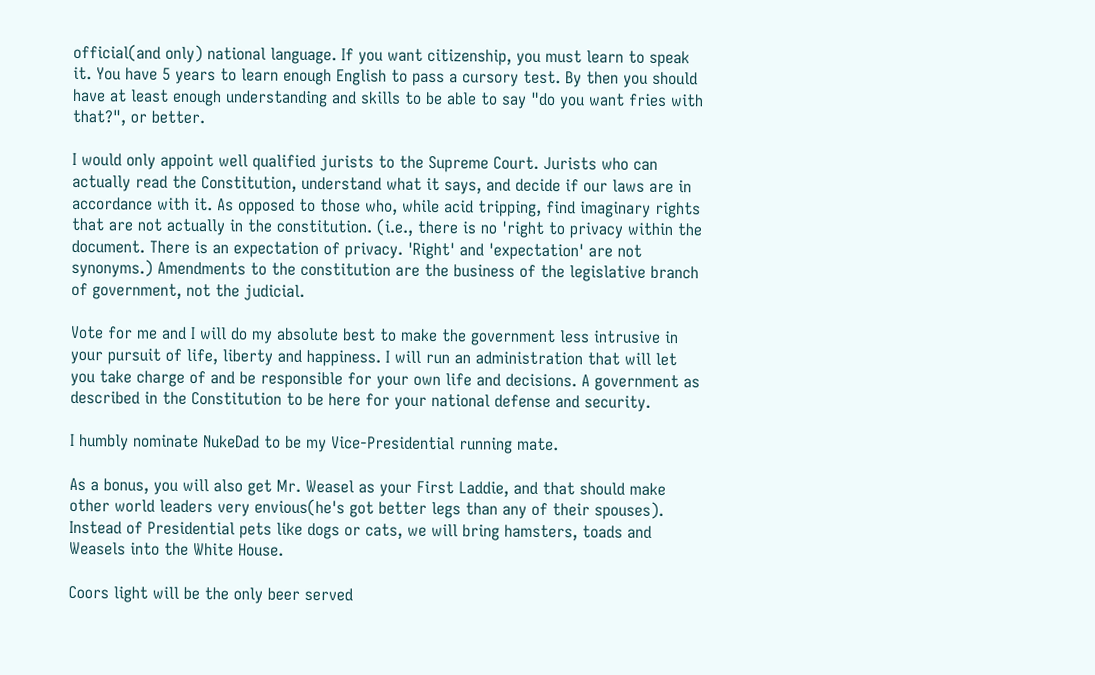official(and only) national language. If you want citizenship, you must learn to speak it. You have 5 years to learn enough English to pass a cursory test. By then you should have at least enough understanding and skills to be able to say "do you want fries with that?", or better.

I would only appoint well qualified jurists to the Supreme Court. Jurists who can actually read the Constitution, understand what it says, and decide if our laws are in accordance with it. As opposed to those who, while acid tripping, find imaginary rights that are not actually in the constitution. (i.e., there is no 'right to privacy within the document. There is an expectation of privacy. 'Right' and 'expectation' are not synonyms.) Amendments to the constitution are the business of the legislative branch of government, not the judicial.

Vote for me and I will do my absolute best to make the government less intrusive in your pursuit of life, liberty and happiness. I will run an administration that will let you take charge of and be responsible for your own life and decisions. A government as described in the Constitution to be here for your national defense and security.

I humbly nominate NukeDad to be my Vice-Presidential running mate.

As a bonus, you will also get Mr. Weasel as your First Laddie, and that should make other world leaders very envious(he's got better legs than any of their spouses). Instead of Presidential pets like dogs or cats, we will bring hamsters, toads and Weasels into the White House.

Coors light will be the only beer served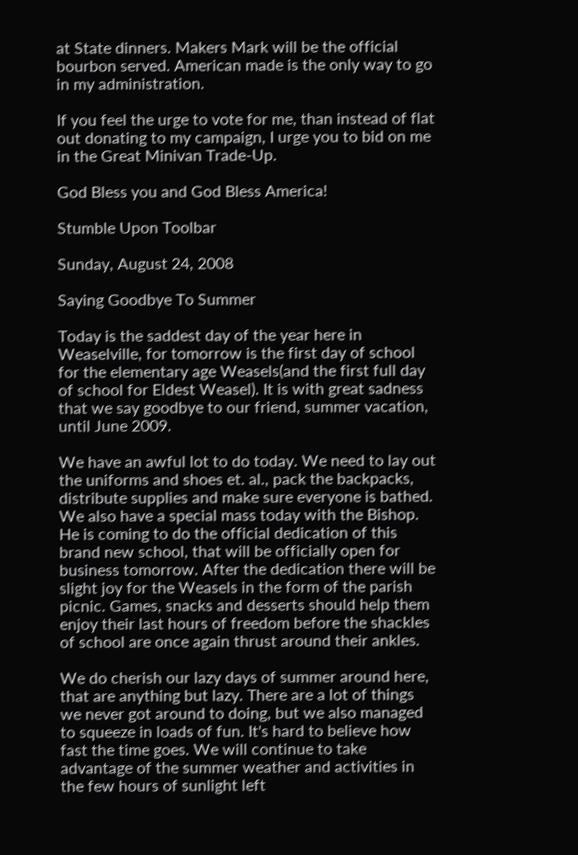at State dinners. Makers Mark will be the official bourbon served. American made is the only way to go in my administration.

If you feel the urge to vote for me, than instead of flat out donating to my campaign, I urge you to bid on me in the Great Minivan Trade-Up.

God Bless you and God Bless America!

Stumble Upon Toolbar

Sunday, August 24, 2008

Saying Goodbye To Summer

Today is the saddest day of the year here in Weaselville, for tomorrow is the first day of school for the elementary age Weasels(and the first full day of school for Eldest Weasel). It is with great sadness that we say goodbye to our friend, summer vacation, until June 2009.

We have an awful lot to do today. We need to lay out the uniforms and shoes et. al., pack the backpacks, distribute supplies and make sure everyone is bathed. We also have a special mass today with the Bishop. He is coming to do the official dedication of this brand new school, that will be officially open for business tomorrow. After the dedication there will be slight joy for the Weasels in the form of the parish picnic. Games, snacks and desserts should help them enjoy their last hours of freedom before the shackles of school are once again thrust around their ankles.

We do cherish our lazy days of summer around here, that are anything but lazy. There are a lot of things we never got around to doing, but we also managed to squeeze in loads of fun. It's hard to believe how fast the time goes. We will continue to take advantage of the summer weather and activities in the few hours of sunlight left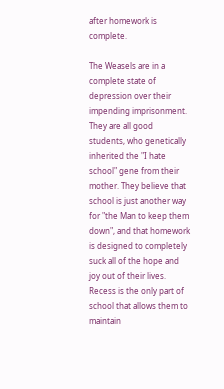after homework is complete.

The Weasels are in a complete state of depression over their impending imprisonment. They are all good students, who genetically inherited the "I hate school" gene from their mother. They believe that school is just another way for "the Man to keep them down", and that homework is designed to completely suck all of the hope and joy out of their lives. Recess is the only part of school that allows them to maintain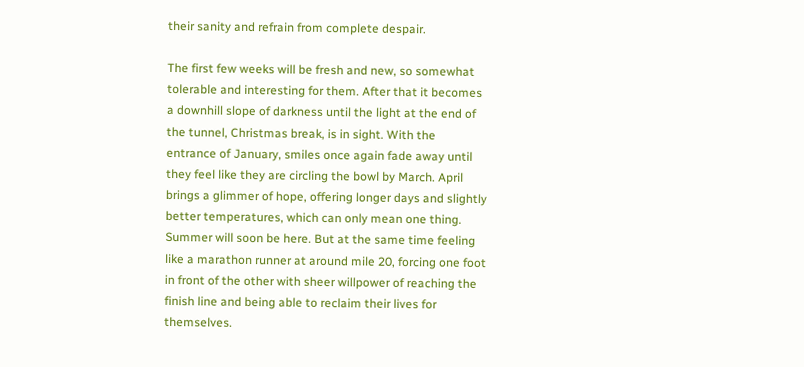their sanity and refrain from complete despair.

The first few weeks will be fresh and new, so somewhat tolerable and interesting for them. After that it becomes a downhill slope of darkness until the light at the end of the tunnel, Christmas break, is in sight. With the entrance of January, smiles once again fade away until they feel like they are circling the bowl by March. April brings a glimmer of hope, offering longer days and slightly better temperatures, which can only mean one thing. Summer will soon be here. But at the same time feeling like a marathon runner at around mile 20, forcing one foot in front of the other with sheer willpower of reaching the finish line and being able to reclaim their lives for themselves.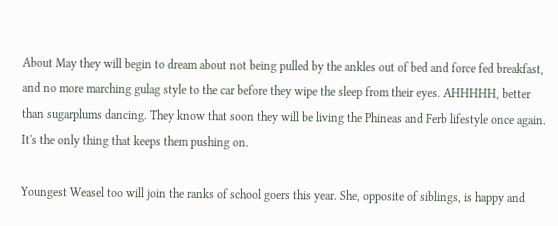About May they will begin to dream about not being pulled by the ankles out of bed and force fed breakfast, and no more marching gulag style to the car before they wipe the sleep from their eyes. AHHHHH, better than sugarplums dancing. They know that soon they will be living the Phineas and Ferb lifestyle once again. It's the only thing that keeps them pushing on.

Youngest Weasel too will join the ranks of school goers this year. She, opposite of siblings, is happy and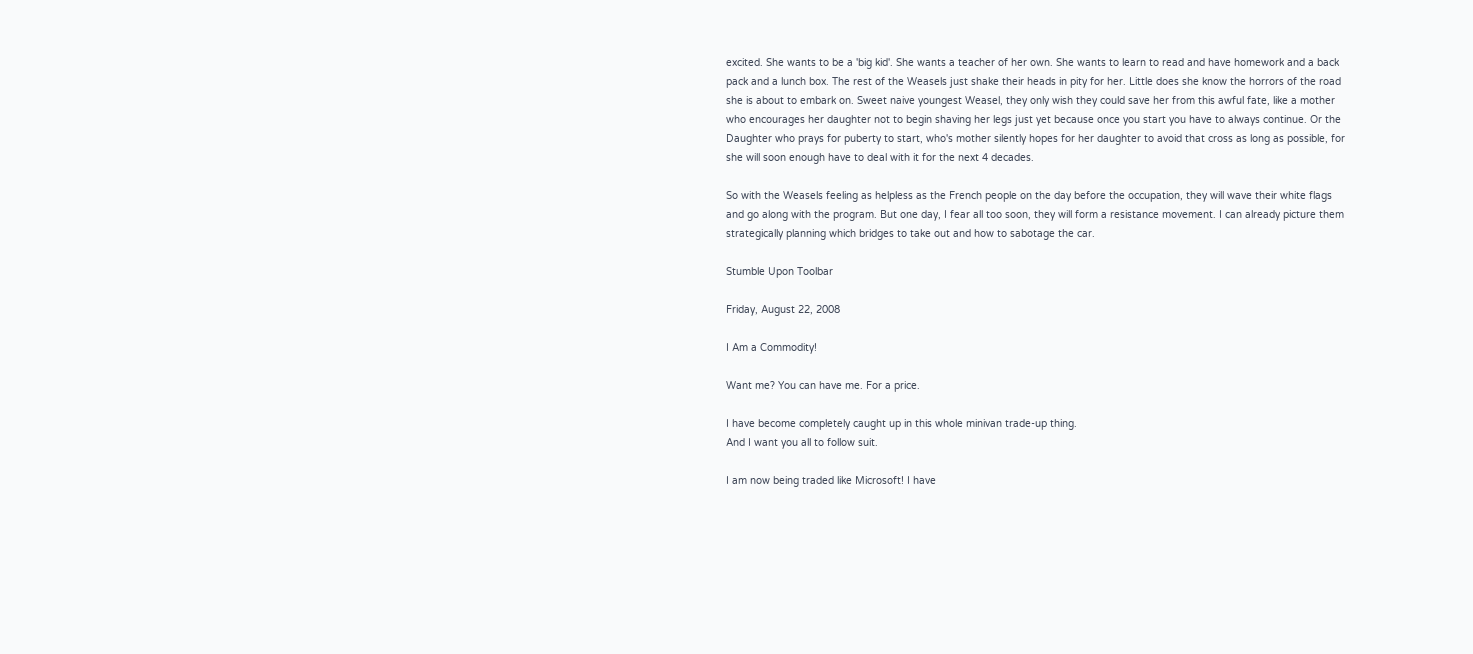excited. She wants to be a 'big kid'. She wants a teacher of her own. She wants to learn to read and have homework and a back pack and a lunch box. The rest of the Weasels just shake their heads in pity for her. Little does she know the horrors of the road she is about to embark on. Sweet naive youngest Weasel, they only wish they could save her from this awful fate, like a mother who encourages her daughter not to begin shaving her legs just yet because once you start you have to always continue. Or the Daughter who prays for puberty to start, who's mother silently hopes for her daughter to avoid that cross as long as possible, for she will soon enough have to deal with it for the next 4 decades.

So with the Weasels feeling as helpless as the French people on the day before the occupation, they will wave their white flags and go along with the program. But one day, I fear all too soon, they will form a resistance movement. I can already picture them strategically planning which bridges to take out and how to sabotage the car.

Stumble Upon Toolbar

Friday, August 22, 2008

I Am a Commodity!

Want me? You can have me. For a price.

I have become completely caught up in this whole minivan trade-up thing.
And I want you all to follow suit.

I am now being traded like Microsoft! I have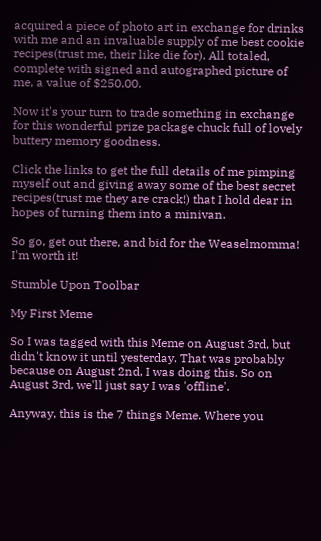acquired a piece of photo art in exchange for drinks with me and an invaluable supply of me best cookie recipes(trust me, their like die for). All totaled, complete with signed and autographed picture of me, a value of $250.00.

Now it's your turn to trade something in exchange for this wonderful prize package chuck full of lovely buttery memory goodness.

Click the links to get the full details of me pimping myself out and giving away some of the best secret recipes(trust me they are crack!) that I hold dear in hopes of turning them into a minivan.

So go, get out there, and bid for the Weaselmomma! I'm worth it!

Stumble Upon Toolbar

My First Meme

So I was tagged with this Meme on August 3rd, but didn't know it until yesterday. That was probably because on August 2nd, I was doing this. So on August 3rd, we'll just say I was 'offline'.

Anyway, this is the 7 things Meme. Where you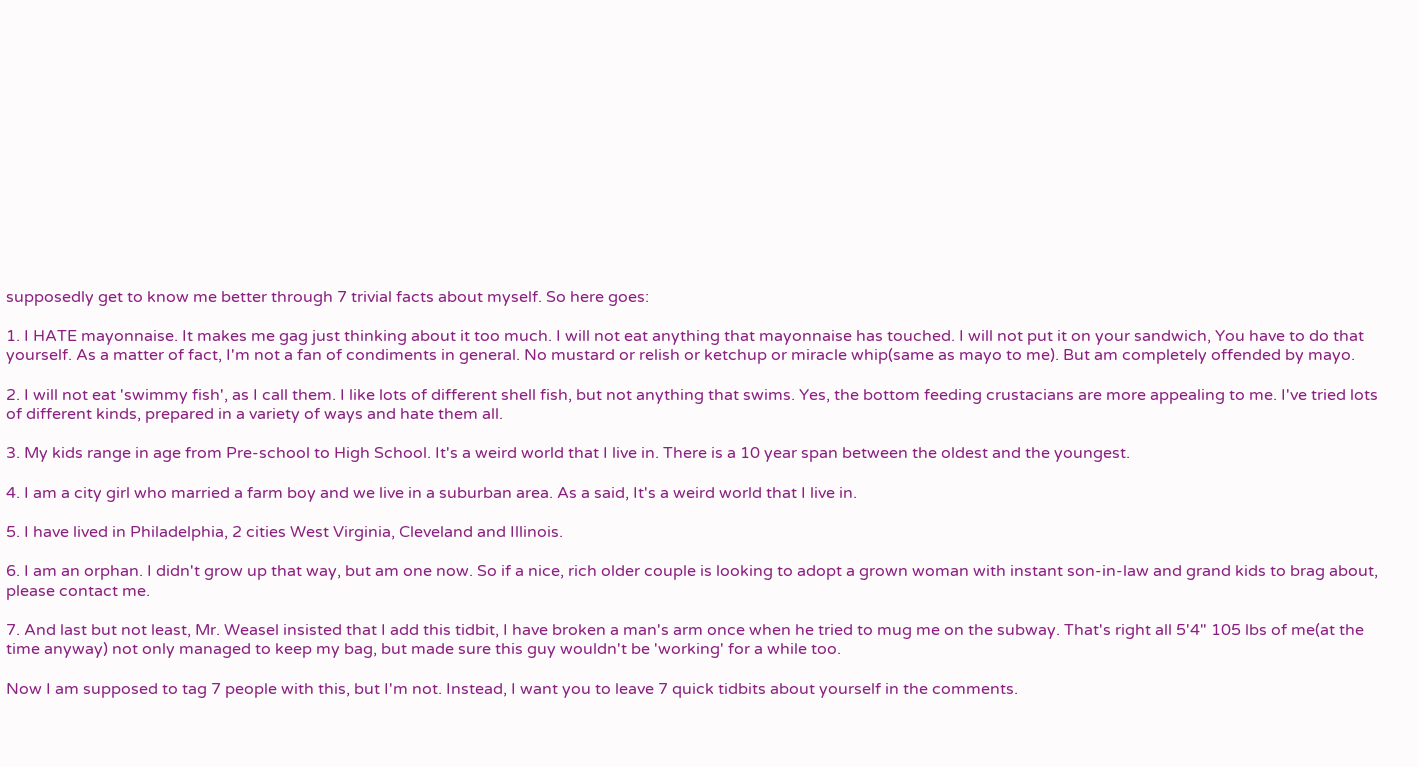supposedly get to know me better through 7 trivial facts about myself. So here goes:

1. I HATE mayonnaise. It makes me gag just thinking about it too much. I will not eat anything that mayonnaise has touched. I will not put it on your sandwich, You have to do that yourself. As a matter of fact, I'm not a fan of condiments in general. No mustard or relish or ketchup or miracle whip(same as mayo to me). But am completely offended by mayo.

2. I will not eat 'swimmy fish', as I call them. I like lots of different shell fish, but not anything that swims. Yes, the bottom feeding crustacians are more appealing to me. I've tried lots of different kinds, prepared in a variety of ways and hate them all.

3. My kids range in age from Pre-school to High School. It's a weird world that I live in. There is a 10 year span between the oldest and the youngest.

4. I am a city girl who married a farm boy and we live in a suburban area. As a said, It's a weird world that I live in.

5. I have lived in Philadelphia, 2 cities West Virginia, Cleveland and Illinois.

6. I am an orphan. I didn't grow up that way, but am one now. So if a nice, rich older couple is looking to adopt a grown woman with instant son-in-law and grand kids to brag about, please contact me.

7. And last but not least, Mr. Weasel insisted that I add this tidbit, I have broken a man's arm once when he tried to mug me on the subway. That's right all 5'4" 105 lbs of me(at the time anyway) not only managed to keep my bag, but made sure this guy wouldn't be 'working' for a while too.

Now I am supposed to tag 7 people with this, but I'm not. Instead, I want you to leave 7 quick tidbits about yourself in the comments.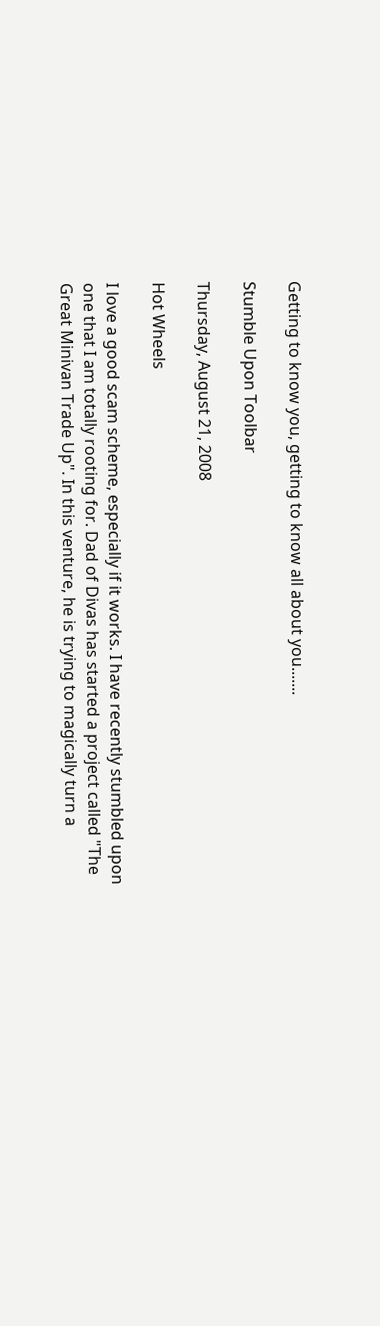Getting to know you, getting to know all about you.......

Stumble Upon Toolbar

Thursday, August 21, 2008

Hot Wheels

I love a good scam scheme, especially if it works. I have recently stumbled upon one that I am totally rooting for. Dad of Divas has started a project called "The Great Minivan Trade Up". In this venture, he is trying to magically turn a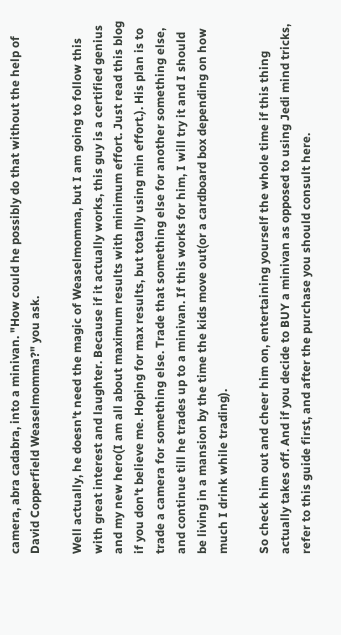camera, abra cadabra, into a minivan. "How could he possibly do that without the help of David Copperfield Weaselmomma?" you ask.

Well actually, he doesn't need the magic of Weaselmomma, but I am going to follow this with great interest and laughter. Because if it actually works, this guy is a certified genius and my new hero(I am all about maximum results with minimum effort. Just read this blog if you don't believe me. Hoping for max results, but totally using min effort.). His plan is to trade a camera for something else. Trade that something else for another something else, and continue till he trades up to a minivan. If this works for him, I will try it and I should be living in a mansion by the time the kids move out(or a cardboard box depending on how much I drink while trading).

So check him out and cheer him on, entertaining yourself the whole time if this thing actually takes off. And if you decide to BUY a minivan as opposed to using Jedi mind tricks, refer to this guide first, and after the purchase you should consult here.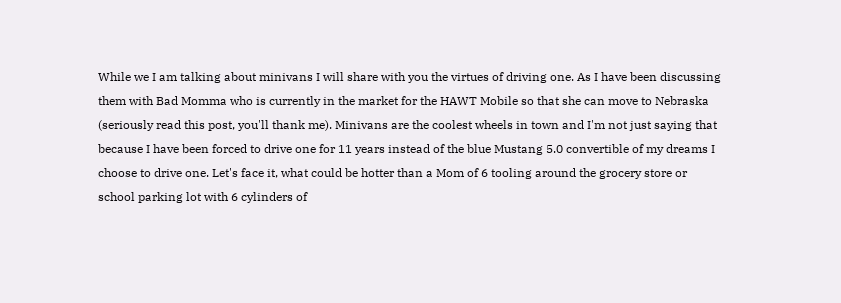While we I am talking about minivans I will share with you the virtues of driving one. As I have been discussing them with Bad Momma who is currently in the market for the HAWT Mobile so that she can move to Nebraska (seriously read this post, you'll thank me). Minivans are the coolest wheels in town and I'm not just saying that because I have been forced to drive one for 11 years instead of the blue Mustang 5.0 convertible of my dreams I choose to drive one. Let's face it, what could be hotter than a Mom of 6 tooling around the grocery store or school parking lot with 6 cylinders of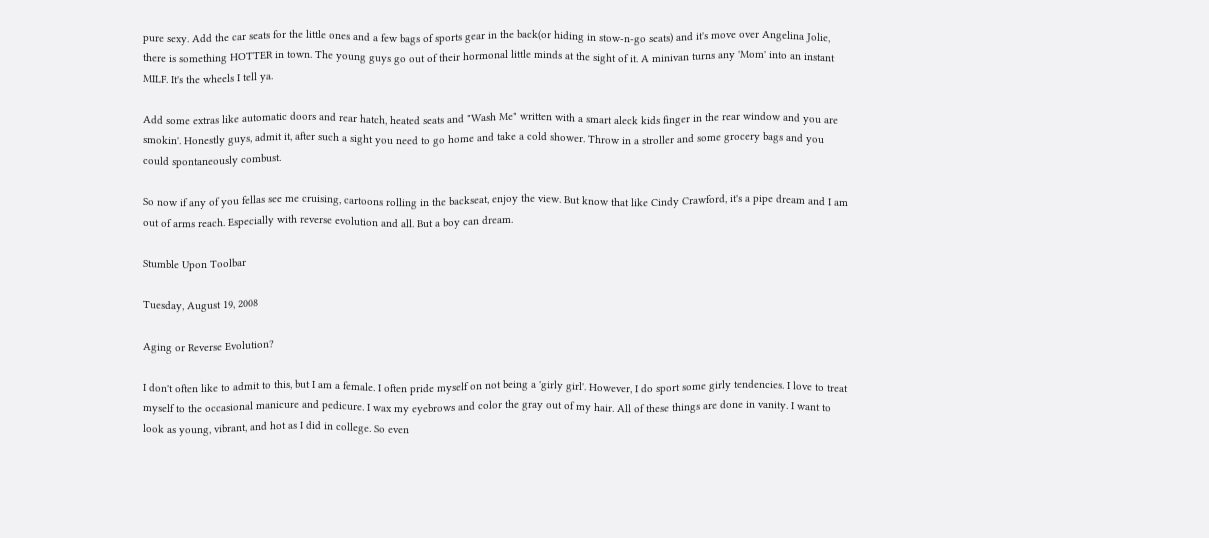pure sexy. Add the car seats for the little ones and a few bags of sports gear in the back(or hiding in stow-n-go seats) and it's move over Angelina Jolie, there is something HOTTER in town. The young guys go out of their hormonal little minds at the sight of it. A minivan turns any 'Mom' into an instant MILF. It's the wheels I tell ya.

Add some extras like automatic doors and rear hatch, heated seats and "Wash Me" written with a smart aleck kids finger in the rear window and you are smokin'. Honestly guys, admit it, after such a sight you need to go home and take a cold shower. Throw in a stroller and some grocery bags and you could spontaneously combust.

So now if any of you fellas see me cruising, cartoons rolling in the backseat, enjoy the view. But know that like Cindy Crawford, it's a pipe dream and I am out of arms reach. Especially with reverse evolution and all. But a boy can dream.

Stumble Upon Toolbar

Tuesday, August 19, 2008

Aging or Reverse Evolution?

I don't often like to admit to this, but I am a female. I often pride myself on not being a 'girly girl'. However, I do sport some girly tendencies. I love to treat myself to the occasional manicure and pedicure. I wax my eyebrows and color the gray out of my hair. All of these things are done in vanity. I want to look as young, vibrant, and hot as I did in college. So even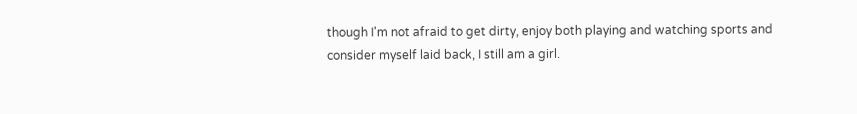though I'm not afraid to get dirty, enjoy both playing and watching sports and consider myself laid back, I still am a girl.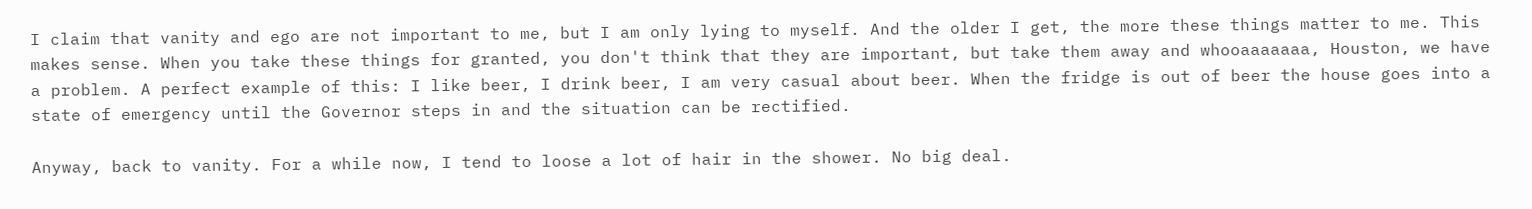I claim that vanity and ego are not important to me, but I am only lying to myself. And the older I get, the more these things matter to me. This makes sense. When you take these things for granted, you don't think that they are important, but take them away and whooaaaaaaa, Houston, we have a problem. A perfect example of this: I like beer, I drink beer, I am very casual about beer. When the fridge is out of beer the house goes into a state of emergency until the Governor steps in and the situation can be rectified.

Anyway, back to vanity. For a while now, I tend to loose a lot of hair in the shower. No big deal.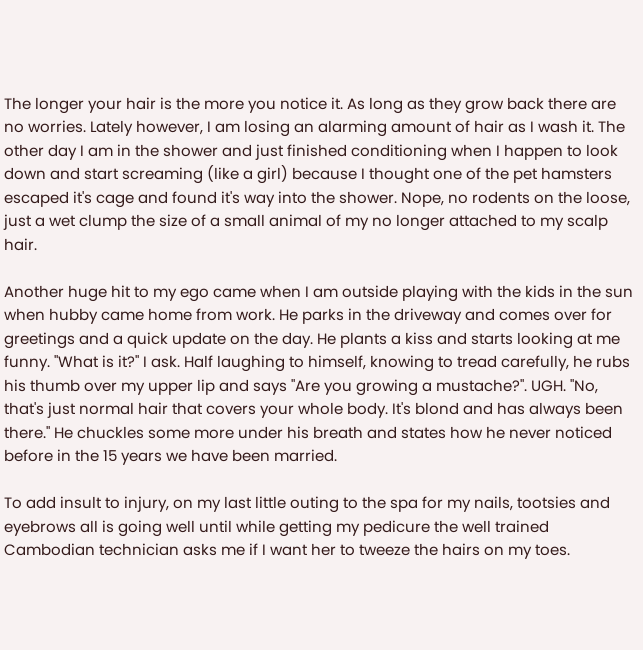The longer your hair is the more you notice it. As long as they grow back there are no worries. Lately however, I am losing an alarming amount of hair as I wash it. The other day I am in the shower and just finished conditioning when I happen to look down and start screaming (like a girl) because I thought one of the pet hamsters escaped it's cage and found it's way into the shower. Nope, no rodents on the loose, just a wet clump the size of a small animal of my no longer attached to my scalp hair.

Another huge hit to my ego came when I am outside playing with the kids in the sun when hubby came home from work. He parks in the driveway and comes over for greetings and a quick update on the day. He plants a kiss and starts looking at me funny. "What is it?" I ask. Half laughing to himself, knowing to tread carefully, he rubs his thumb over my upper lip and says "Are you growing a mustache?". UGH. "No, that's just normal hair that covers your whole body. It's blond and has always been there." He chuckles some more under his breath and states how he never noticed before in the 15 years we have been married.

To add insult to injury, on my last little outing to the spa for my nails, tootsies and eyebrows all is going well until while getting my pedicure the well trained Cambodian technician asks me if I want her to tweeze the hairs on my toes.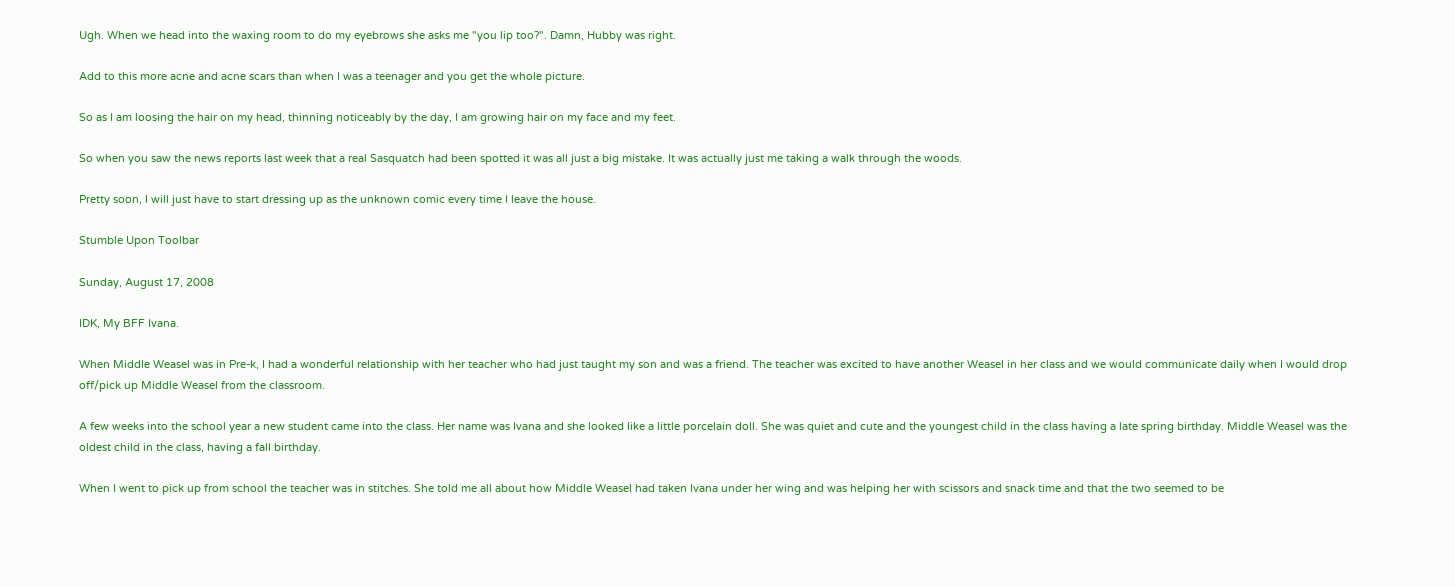Ugh. When we head into the waxing room to do my eyebrows she asks me "you lip too?". Damn, Hubby was right.

Add to this more acne and acne scars than when I was a teenager and you get the whole picture.

So as I am loosing the hair on my head, thinning noticeably by the day, I am growing hair on my face and my feet.

So when you saw the news reports last week that a real Sasquatch had been spotted it was all just a big mistake. It was actually just me taking a walk through the woods.

Pretty soon, I will just have to start dressing up as the unknown comic every time I leave the house.

Stumble Upon Toolbar

Sunday, August 17, 2008

IDK, My BFF Ivana.

When Middle Weasel was in Pre-k, I had a wonderful relationship with her teacher who had just taught my son and was a friend. The teacher was excited to have another Weasel in her class and we would communicate daily when I would drop off/pick up Middle Weasel from the classroom.

A few weeks into the school year a new student came into the class. Her name was Ivana and she looked like a little porcelain doll. She was quiet and cute and the youngest child in the class having a late spring birthday. Middle Weasel was the oldest child in the class, having a fall birthday.

When I went to pick up from school the teacher was in stitches. She told me all about how Middle Weasel had taken Ivana under her wing and was helping her with scissors and snack time and that the two seemed to be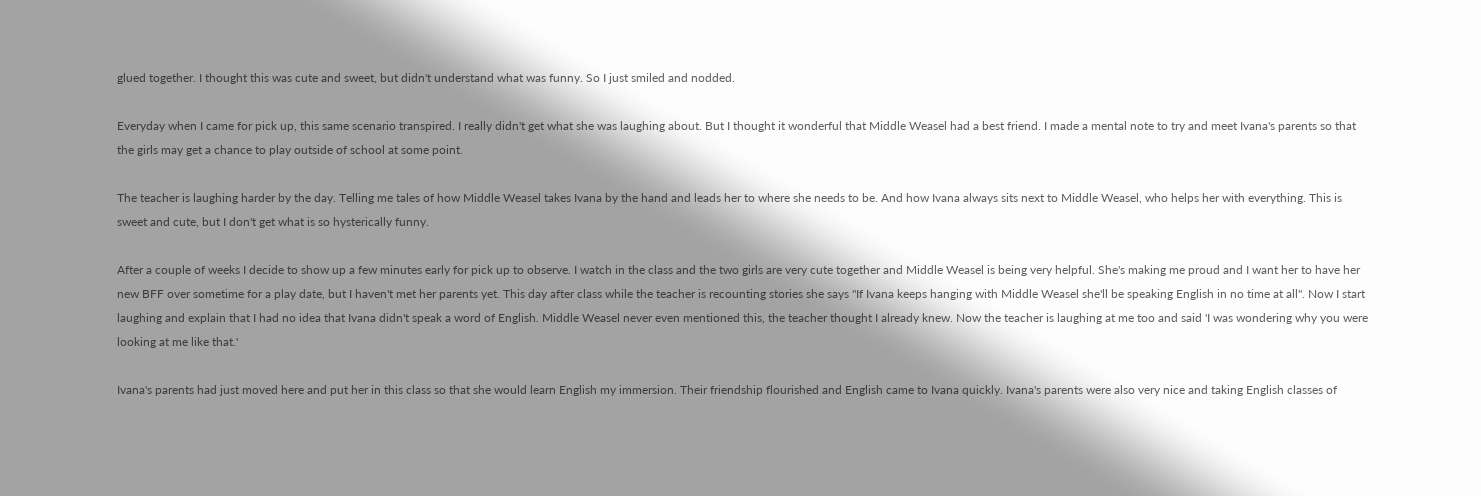glued together. I thought this was cute and sweet, but didn't understand what was funny. So I just smiled and nodded.

Everyday when I came for pick up, this same scenario transpired. I really didn't get what she was laughing about. But I thought it wonderful that Middle Weasel had a best friend. I made a mental note to try and meet Ivana's parents so that the girls may get a chance to play outside of school at some point.

The teacher is laughing harder by the day. Telling me tales of how Middle Weasel takes Ivana by the hand and leads her to where she needs to be. And how Ivana always sits next to Middle Weasel, who helps her with everything. This is sweet and cute, but I don't get what is so hysterically funny.

After a couple of weeks I decide to show up a few minutes early for pick up to observe. I watch in the class and the two girls are very cute together and Middle Weasel is being very helpful. She's making me proud and I want her to have her new BFF over sometime for a play date, but I haven't met her parents yet. This day after class while the teacher is recounting stories she says "If Ivana keeps hanging with Middle Weasel she'll be speaking English in no time at all". Now I start laughing and explain that I had no idea that Ivana didn't speak a word of English. Middle Weasel never even mentioned this, the teacher thought I already knew. Now the teacher is laughing at me too and said 'I was wondering why you were looking at me like that.'

Ivana's parents had just moved here and put her in this class so that she would learn English my immersion. Their friendship flourished and English came to Ivana quickly. Ivana's parents were also very nice and taking English classes of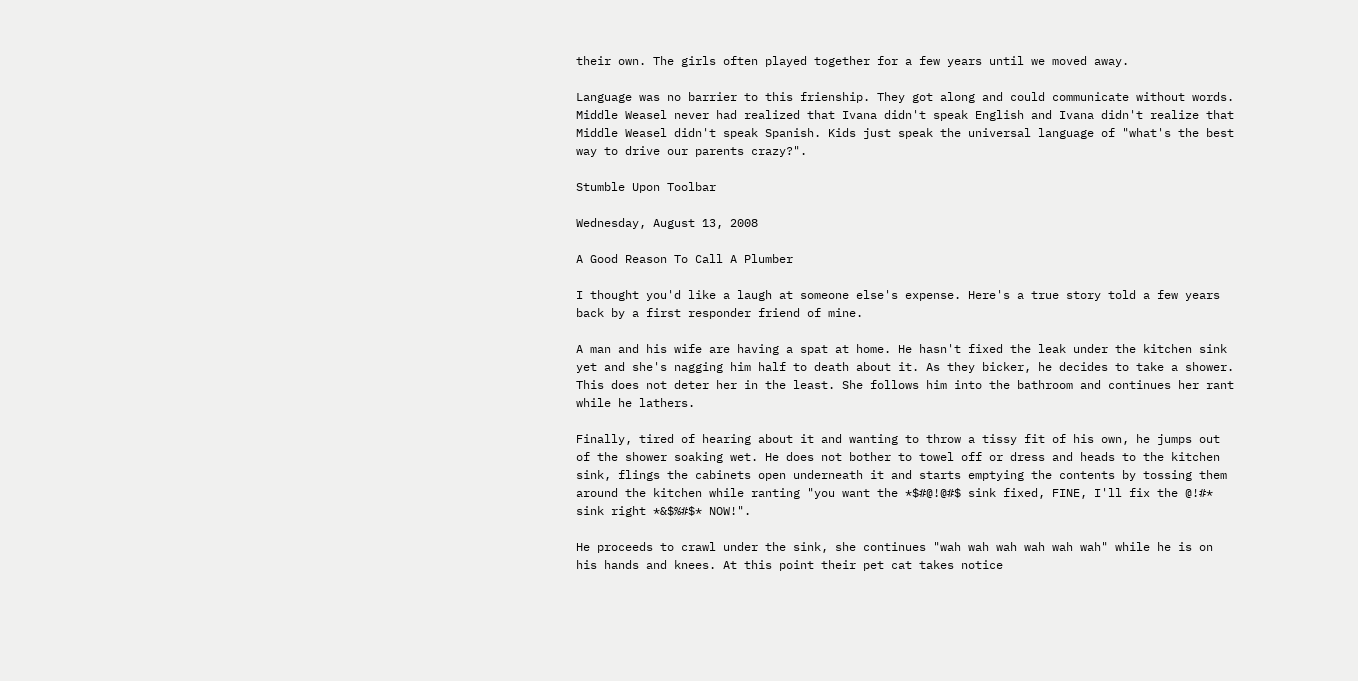their own. The girls often played together for a few years until we moved away.

Language was no barrier to this frienship. They got along and could communicate without words. Middle Weasel never had realized that Ivana didn't speak English and Ivana didn't realize that Middle Weasel didn't speak Spanish. Kids just speak the universal language of "what's the best way to drive our parents crazy?".

Stumble Upon Toolbar

Wednesday, August 13, 2008

A Good Reason To Call A Plumber

I thought you'd like a laugh at someone else's expense. Here's a true story told a few years back by a first responder friend of mine.

A man and his wife are having a spat at home. He hasn't fixed the leak under the kitchen sink yet and she's nagging him half to death about it. As they bicker, he decides to take a shower. This does not deter her in the least. She follows him into the bathroom and continues her rant while he lathers.

Finally, tired of hearing about it and wanting to throw a tissy fit of his own, he jumps out of the shower soaking wet. He does not bother to towel off or dress and heads to the kitchen sink, flings the cabinets open underneath it and starts emptying the contents by tossing them around the kitchen while ranting "you want the *$#@!@#$ sink fixed, FINE, I'll fix the @!#* sink right *&$%#$* NOW!".

He proceeds to crawl under the sink, she continues "wah wah wah wah wah wah" while he is on his hands and knees. At this point their pet cat takes notice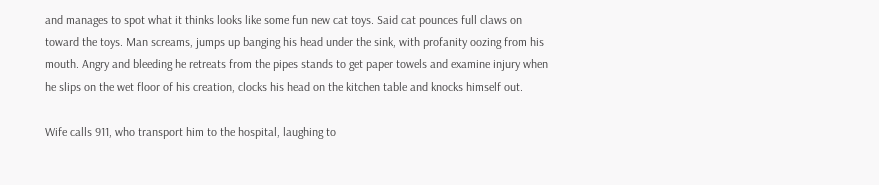and manages to spot what it thinks looks like some fun new cat toys. Said cat pounces full claws on toward the toys. Man screams, jumps up banging his head under the sink, with profanity oozing from his mouth. Angry and bleeding he retreats from the pipes stands to get paper towels and examine injury when he slips on the wet floor of his creation, clocks his head on the kitchen table and knocks himself out.

Wife calls 911, who transport him to the hospital, laughing to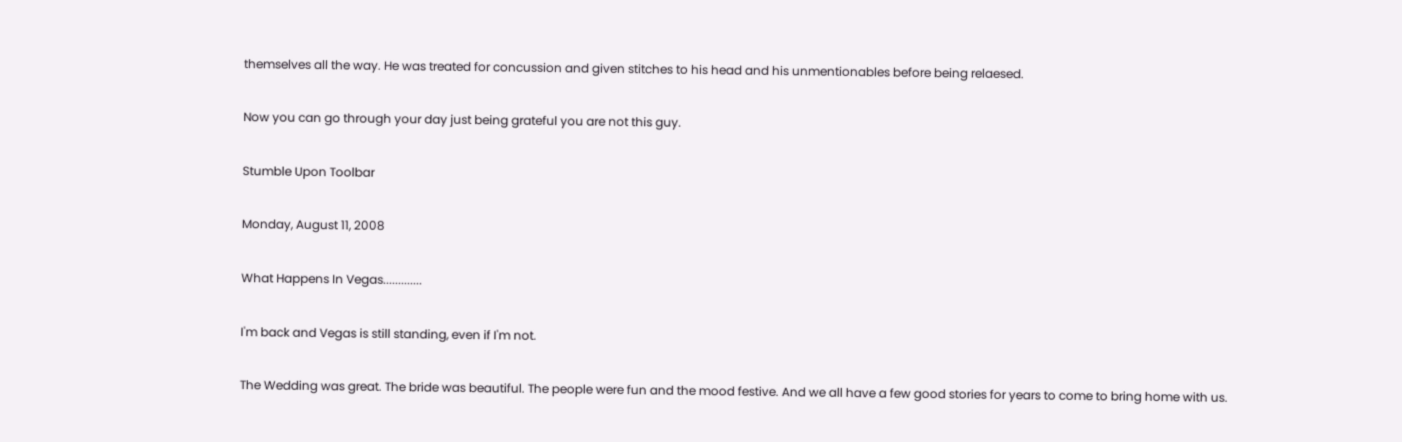themselves all the way. He was treated for concussion and given stitches to his head and his unmentionables before being relaesed.

Now you can go through your day just being grateful you are not this guy.

Stumble Upon Toolbar

Monday, August 11, 2008

What Happens In Vegas.............

I'm back and Vegas is still standing, even if I'm not.

The Wedding was great. The bride was beautiful. The people were fun and the mood festive. And we all have a few good stories for years to come to bring home with us.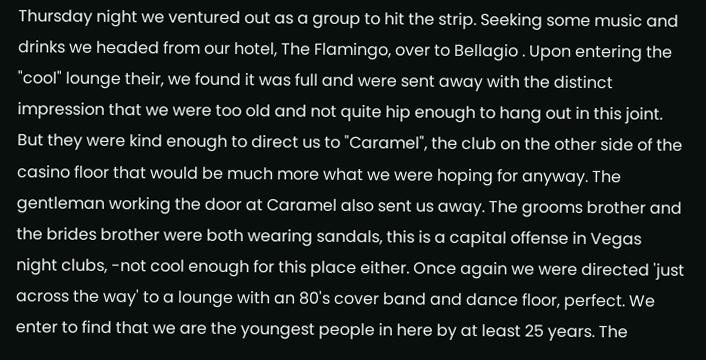Thursday night we ventured out as a group to hit the strip. Seeking some music and drinks we headed from our hotel, The Flamingo, over to Bellagio . Upon entering the "cool" lounge their, we found it was full and were sent away with the distinct impression that we were too old and not quite hip enough to hang out in this joint. But they were kind enough to direct us to "Caramel", the club on the other side of the casino floor that would be much more what we were hoping for anyway. The gentleman working the door at Caramel also sent us away. The grooms brother and the brides brother were both wearing sandals, this is a capital offense in Vegas night clubs, -not cool enough for this place either. Once again we were directed 'just across the way' to a lounge with an 80's cover band and dance floor, perfect. We enter to find that we are the youngest people in here by at least 25 years. The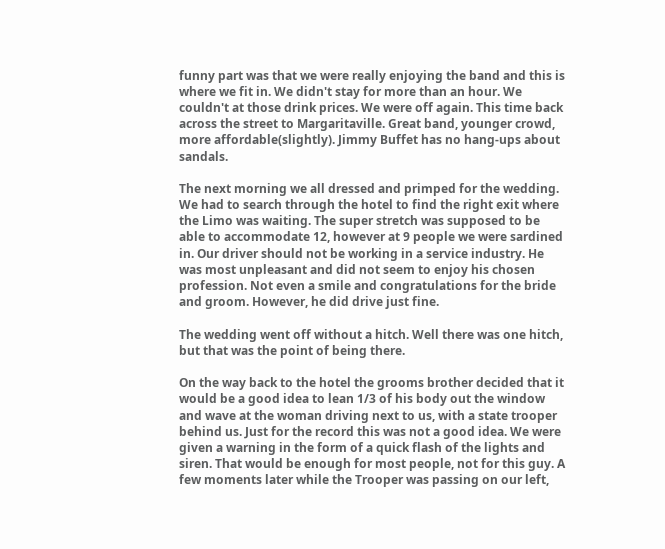funny part was that we were really enjoying the band and this is where we fit in. We didn't stay for more than an hour. We couldn't at those drink prices. We were off again. This time back across the street to Margaritaville. Great band, younger crowd, more affordable(slightly). Jimmy Buffet has no hang-ups about sandals.

The next morning we all dressed and primped for the wedding. We had to search through the hotel to find the right exit where the Limo was waiting. The super stretch was supposed to be able to accommodate 12, however at 9 people we were sardined in. Our driver should not be working in a service industry. He was most unpleasant and did not seem to enjoy his chosen profession. Not even a smile and congratulations for the bride and groom. However, he did drive just fine.

The wedding went off without a hitch. Well there was one hitch, but that was the point of being there.

On the way back to the hotel the grooms brother decided that it would be a good idea to lean 1/3 of his body out the window and wave at the woman driving next to us, with a state trooper behind us. Just for the record this was not a good idea. We were given a warning in the form of a quick flash of the lights and siren. That would be enough for most people, not for this guy. A few moments later while the Trooper was passing on our left,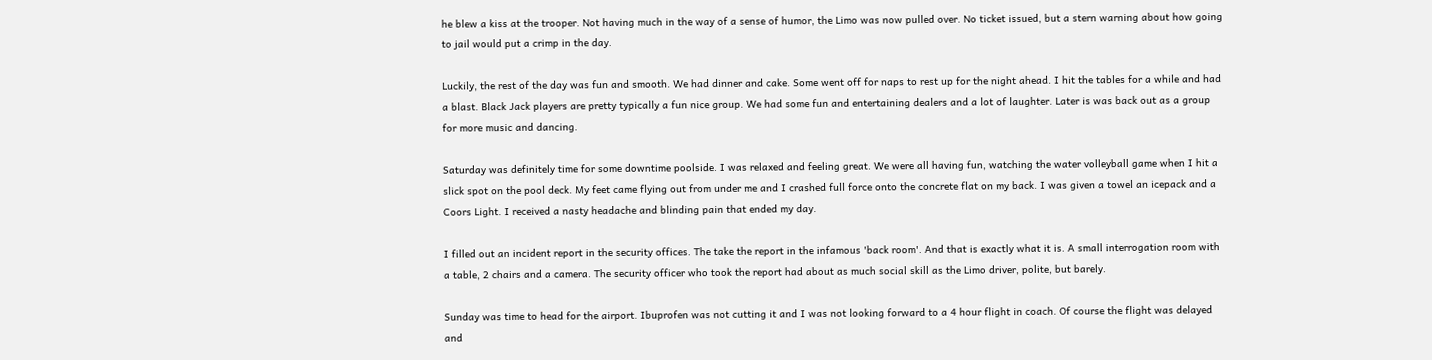he blew a kiss at the trooper. Not having much in the way of a sense of humor, the Limo was now pulled over. No ticket issued, but a stern warning about how going to jail would put a crimp in the day.

Luckily, the rest of the day was fun and smooth. We had dinner and cake. Some went off for naps to rest up for the night ahead. I hit the tables for a while and had a blast. Black Jack players are pretty typically a fun nice group. We had some fun and entertaining dealers and a lot of laughter. Later is was back out as a group for more music and dancing.

Saturday was definitely time for some downtime poolside. I was relaxed and feeling great. We were all having fun, watching the water volleyball game when I hit a slick spot on the pool deck. My feet came flying out from under me and I crashed full force onto the concrete flat on my back. I was given a towel an icepack and a Coors Light. I received a nasty headache and blinding pain that ended my day.

I filled out an incident report in the security offices. The take the report in the infamous 'back room'. And that is exactly what it is. A small interrogation room with a table, 2 chairs and a camera. The security officer who took the report had about as much social skill as the Limo driver, polite, but barely.

Sunday was time to head for the airport. Ibuprofen was not cutting it and I was not looking forward to a 4 hour flight in coach. Of course the flight was delayed and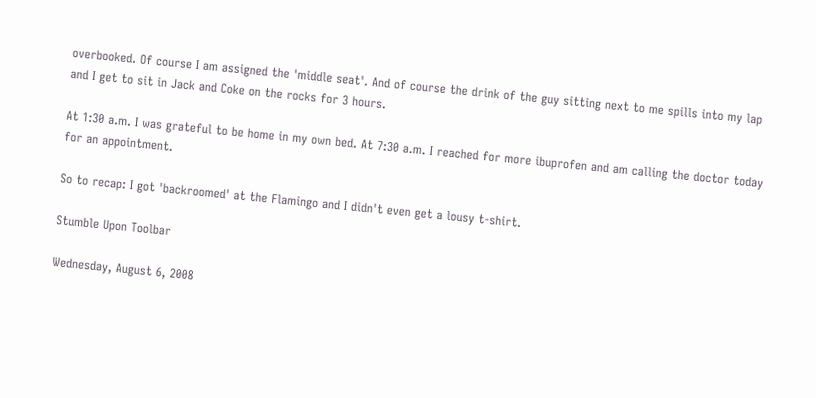overbooked. Of course I am assigned the 'middle seat'. And of course the drink of the guy sitting next to me spills into my lap and I get to sit in Jack and Coke on the rocks for 3 hours.

At 1:30 a.m. I was grateful to be home in my own bed. At 7:30 a.m. I reached for more ibuprofen and am calling the doctor today for an appointment.

So to recap: I got 'backroomed' at the Flamingo and I didn't even get a lousy t-shirt.

Stumble Upon Toolbar

Wednesday, August 6, 2008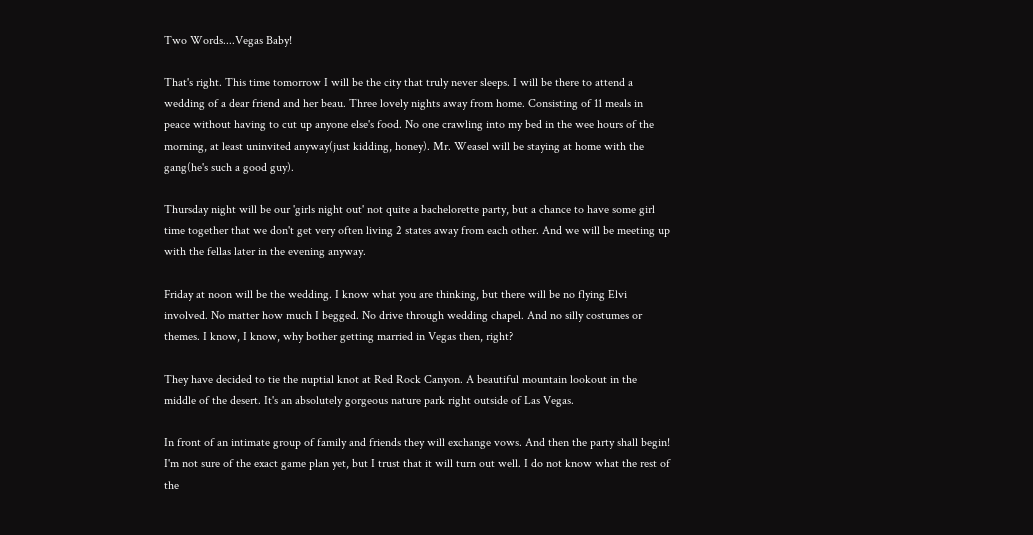Two Words....Vegas Baby!

That's right. This time tomorrow I will be the city that truly never sleeps. I will be there to attend a wedding of a dear friend and her beau. Three lovely nights away from home. Consisting of 11 meals in peace without having to cut up anyone else's food. No one crawling into my bed in the wee hours of the morning, at least uninvited anyway(just kidding, honey). Mr. Weasel will be staying at home with the gang(he's such a good guy).

Thursday night will be our 'girls night out' not quite a bachelorette party, but a chance to have some girl time together that we don't get very often living 2 states away from each other. And we will be meeting up with the fellas later in the evening anyway.

Friday at noon will be the wedding. I know what you are thinking, but there will be no flying Elvi involved. No matter how much I begged. No drive through wedding chapel. And no silly costumes or themes. I know, I know, why bother getting married in Vegas then, right?

They have decided to tie the nuptial knot at Red Rock Canyon. A beautiful mountain lookout in the middle of the desert. It's an absolutely gorgeous nature park right outside of Las Vegas.

In front of an intimate group of family and friends they will exchange vows. And then the party shall begin! I'm not sure of the exact game plan yet, but I trust that it will turn out well. I do not know what the rest of the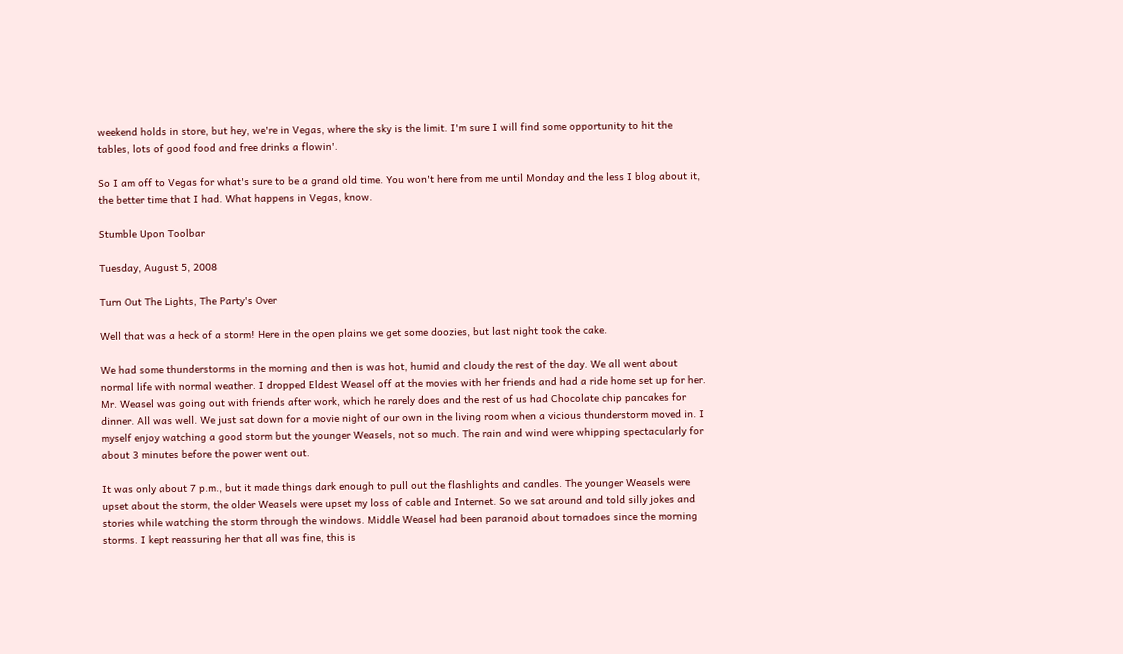weekend holds in store, but hey, we're in Vegas, where the sky is the limit. I'm sure I will find some opportunity to hit the tables, lots of good food and free drinks a flowin'.

So I am off to Vegas for what's sure to be a grand old time. You won't here from me until Monday and the less I blog about it, the better time that I had. What happens in Vegas, know.

Stumble Upon Toolbar

Tuesday, August 5, 2008

Turn Out The Lights, The Party's Over

Well that was a heck of a storm! Here in the open plains we get some doozies, but last night took the cake.

We had some thunderstorms in the morning and then is was hot, humid and cloudy the rest of the day. We all went about normal life with normal weather. I dropped Eldest Weasel off at the movies with her friends and had a ride home set up for her. Mr. Weasel was going out with friends after work, which he rarely does and the rest of us had Chocolate chip pancakes for dinner. All was well. We just sat down for a movie night of our own in the living room when a vicious thunderstorm moved in. I myself enjoy watching a good storm but the younger Weasels, not so much. The rain and wind were whipping spectacularly for about 3 minutes before the power went out.

It was only about 7 p.m., but it made things dark enough to pull out the flashlights and candles. The younger Weasels were upset about the storm, the older Weasels were upset my loss of cable and Internet. So we sat around and told silly jokes and stories while watching the storm through the windows. Middle Weasel had been paranoid about tornadoes since the morning storms. I kept reassuring her that all was fine, this is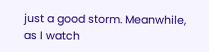just a good storm. Meanwhile, as I watch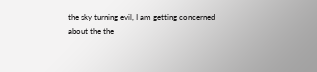the sky turning evil, I am getting concerned about the the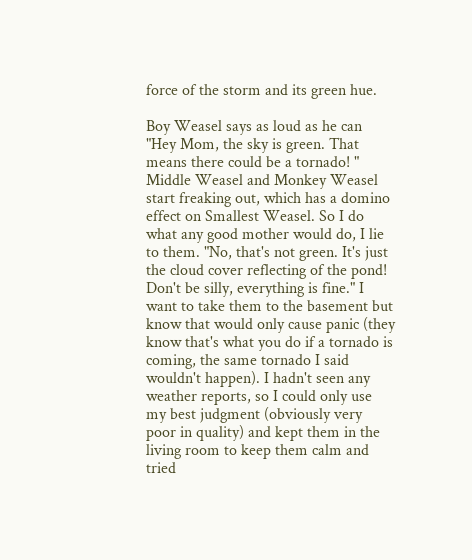force of the storm and its green hue.

Boy Weasel says as loud as he can "Hey Mom, the sky is green. That means there could be a tornado! " Middle Weasel and Monkey Weasel start freaking out, which has a domino effect on Smallest Weasel. So I do what any good mother would do, I lie to them. "No, that's not green. It's just the cloud cover reflecting of the pond! Don't be silly, everything is fine." I want to take them to the basement but know that would only cause panic (they know that's what you do if a tornado is coming, the same tornado I said wouldn't happen). I hadn't seen any weather reports, so I could only use my best judgment (obviously very poor in quality) and kept them in the living room to keep them calm and tried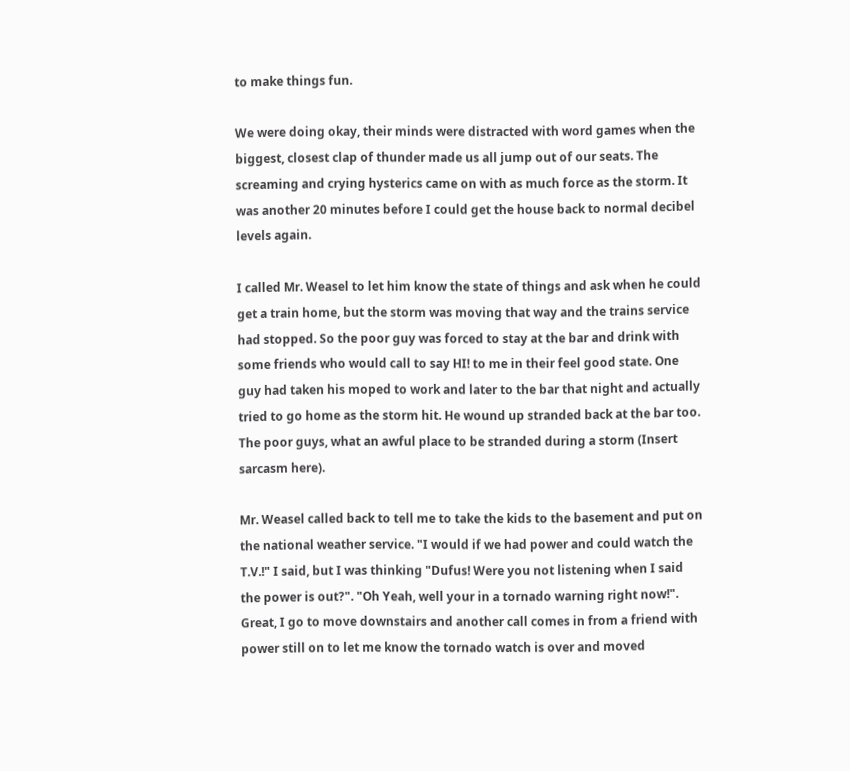to make things fun.

We were doing okay, their minds were distracted with word games when the biggest, closest clap of thunder made us all jump out of our seats. The screaming and crying hysterics came on with as much force as the storm. It was another 20 minutes before I could get the house back to normal decibel levels again.

I called Mr. Weasel to let him know the state of things and ask when he could get a train home, but the storm was moving that way and the trains service had stopped. So the poor guy was forced to stay at the bar and drink with some friends who would call to say HI! to me in their feel good state. One guy had taken his moped to work and later to the bar that night and actually tried to go home as the storm hit. He wound up stranded back at the bar too. The poor guys, what an awful place to be stranded during a storm (Insert sarcasm here).

Mr. Weasel called back to tell me to take the kids to the basement and put on the national weather service. "I would if we had power and could watch the T.V.!" I said, but I was thinking "Dufus! Were you not listening when I said the power is out?". "Oh Yeah, well your in a tornado warning right now!". Great, I go to move downstairs and another call comes in from a friend with power still on to let me know the tornado watch is over and moved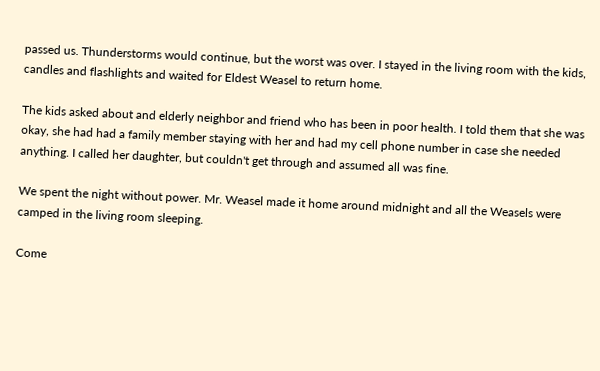passed us. Thunderstorms would continue, but the worst was over. I stayed in the living room with the kids, candles and flashlights and waited for Eldest Weasel to return home.

The kids asked about and elderly neighbor and friend who has been in poor health. I told them that she was okay, she had had a family member staying with her and had my cell phone number in case she needed anything. I called her daughter, but couldn't get through and assumed all was fine.

We spent the night without power. Mr. Weasel made it home around midnight and all the Weasels were camped in the living room sleeping.

Come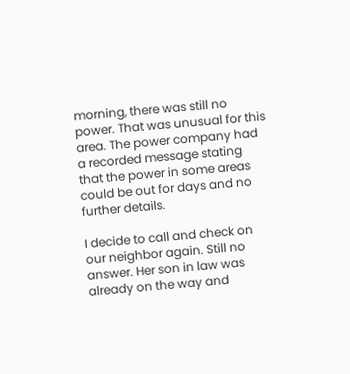morning, there was still no power. That was unusual for this area. The power company had a recorded message stating that the power in some areas could be out for days and no further details.

I decide to call and check on our neighbor again. Still no answer. Her son in law was already on the way and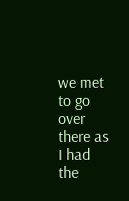we met to go over there as I had the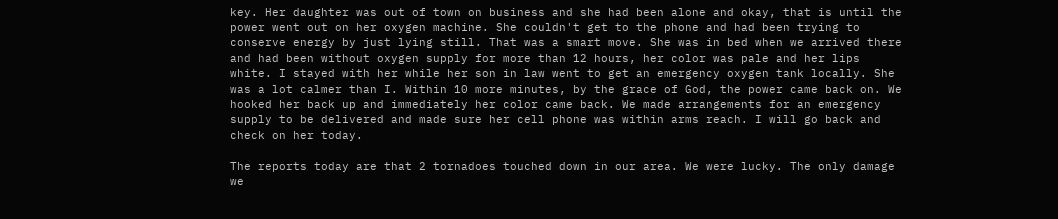key. Her daughter was out of town on business and she had been alone and okay, that is until the power went out on her oxygen machine. She couldn't get to the phone and had been trying to conserve energy by just lying still. That was a smart move. She was in bed when we arrived there and had been without oxygen supply for more than 12 hours, her color was pale and her lips white. I stayed with her while her son in law went to get an emergency oxygen tank locally. She was a lot calmer than I. Within 10 more minutes, by the grace of God, the power came back on. We hooked her back up and immediately her color came back. We made arrangements for an emergency supply to be delivered and made sure her cell phone was within arms reach. I will go back and check on her today.

The reports today are that 2 tornadoes touched down in our area. We were lucky. The only damage we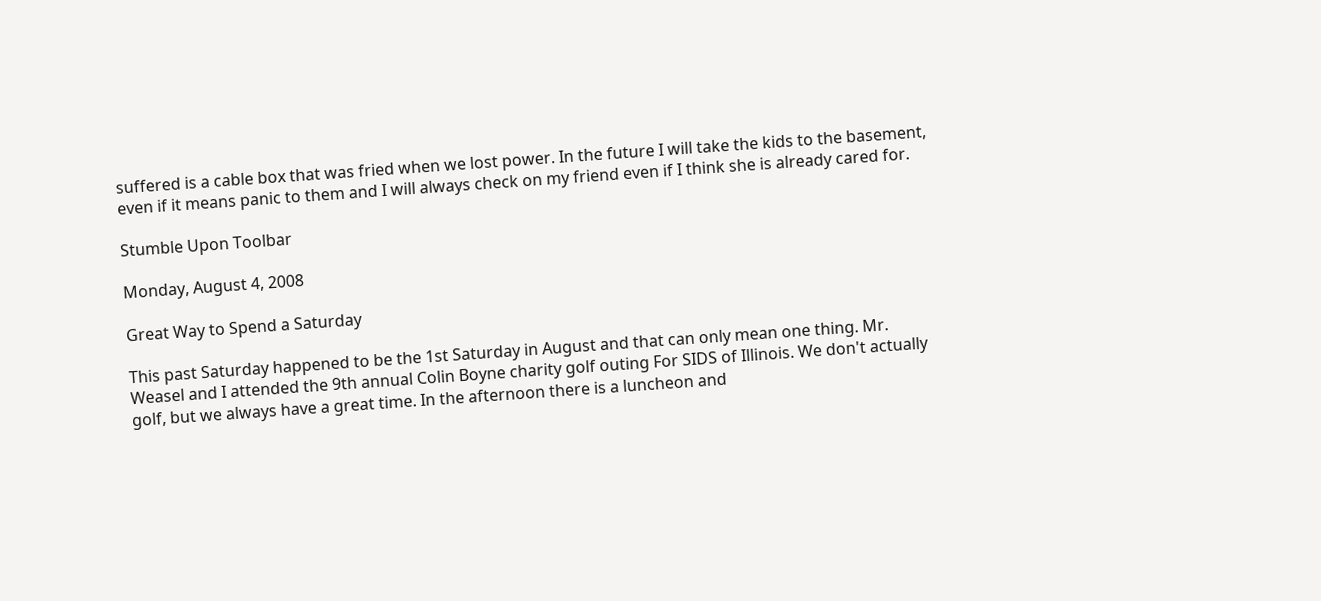suffered is a cable box that was fried when we lost power. In the future I will take the kids to the basement, even if it means panic to them and I will always check on my friend even if I think she is already cared for.

Stumble Upon Toolbar

Monday, August 4, 2008

Great Way to Spend a Saturday

This past Saturday happened to be the 1st Saturday in August and that can only mean one thing. Mr. Weasel and I attended the 9th annual Colin Boyne charity golf outing For SIDS of Illinois. We don't actually golf, but we always have a great time. In the afternoon there is a luncheon and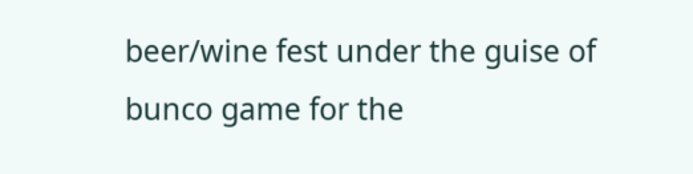beer/wine fest under the guise of bunco game for the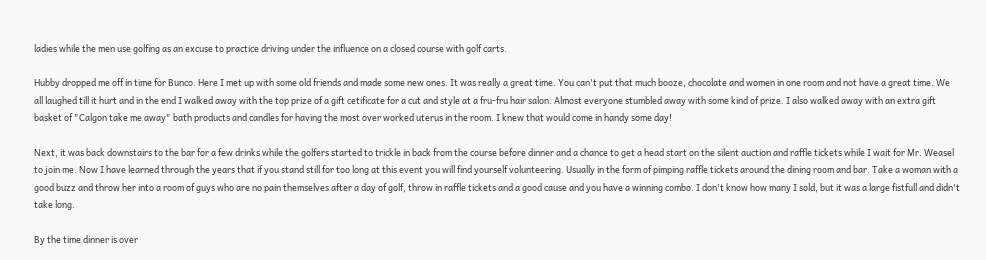ladies while the men use golfing as an excuse to practice driving under the influence on a closed course with golf carts.

Hubby dropped me off in time for Bunco. Here I met up with some old friends and made some new ones. It was really a great time. You can't put that much booze, chocolate and women in one room and not have a great time. We all laughed till it hurt and in the end I walked away with the top prize of a gift cetificate for a cut and style at a fru-fru hair salon. Almost everyone stumbled away with some kind of prize. I also walked away with an extra gift basket of "Calgon take me away" bath products and candles for having the most over worked uterus in the room. I knew that would come in handy some day!

Next, it was back downstairs to the bar for a few drinks while the golfers started to trickle in back from the course before dinner and a chance to get a head start on the silent auction and raffle tickets while I wait for Mr. Weasel to join me. Now I have learned through the years that if you stand still for too long at this event you will find yourself volunteering. Usually in the form of pimping raffle tickets around the dining room and bar. Take a woman with a good buzz and throw her into a room of guys who are no pain themselves after a day of golf, throw in raffle tickets and a good cause and you have a winning combo. I don't know how many I sold, but it was a large fistfull and didn't take long.

By the time dinner is over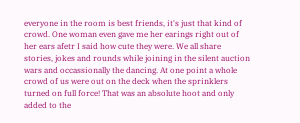everyone in the room is best friends, it's just that kind of crowd. One woman even gave me her earings right out of her ears afetr I said how cute they were. We all share stories, jokes and rounds while joining in the silent auction wars and occassionally the dancing. At one point a whole crowd of us were out on the deck when the sprinklers turned on full force! That was an absolute hoot and only added to the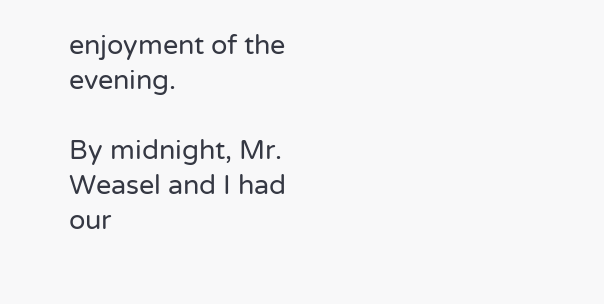enjoyment of the evening.

By midnight, Mr. Weasel and I had our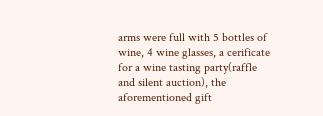arms were full with 5 bottles of wine, 4 wine glasses, a cerificate for a wine tasting party(raffle and silent auction), the aforementioned gift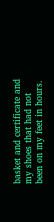basket and certificate and my shoes that had not been on my feet in hours.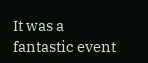It was a fantastic event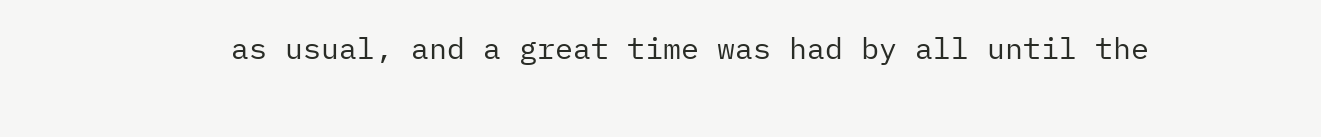as usual, and a great time was had by all until the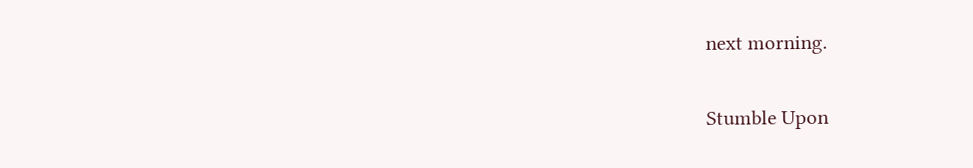next morning.

Stumble Upon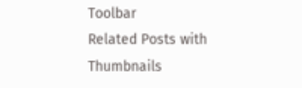Toolbar
Related Posts with Thumbnails